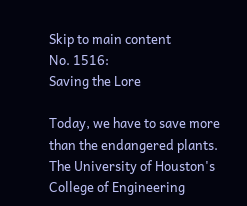Skip to main content
No. 1516:
Saving the Lore

Today, we have to save more than the endangered plants. The University of Houston's College of Engineering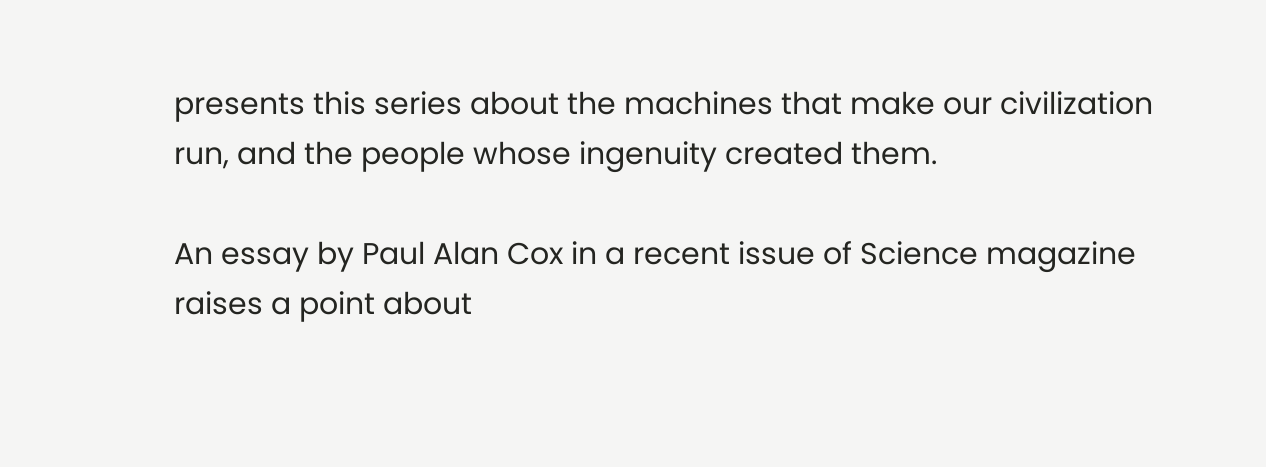presents this series about the machines that make our civilization run, and the people whose ingenuity created them.

An essay by Paul Alan Cox in a recent issue of Science magazine raises a point about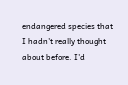endangered species that I hadn't really thought about before. I'd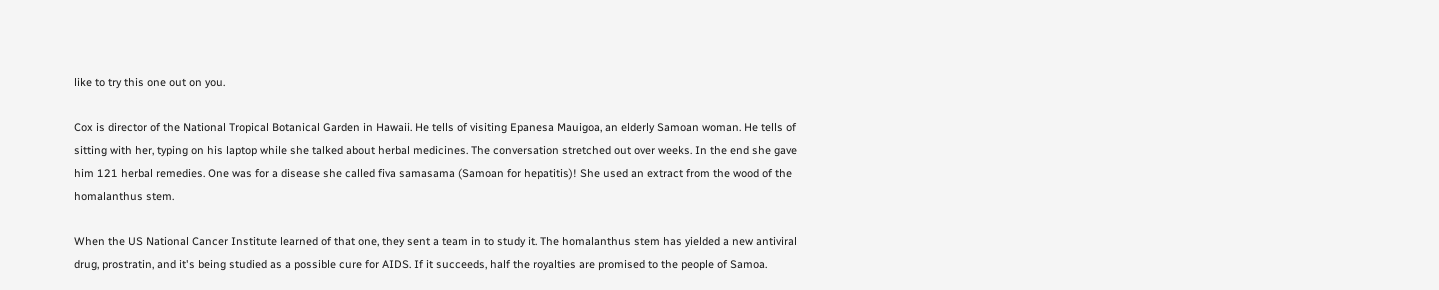like to try this one out on you.

Cox is director of the National Tropical Botanical Garden in Hawaii. He tells of visiting Epanesa Mauigoa, an elderly Samoan woman. He tells of sitting with her, typing on his laptop while she talked about herbal medicines. The conversation stretched out over weeks. In the end she gave him 121 herbal remedies. One was for a disease she called fiva samasama (Samoan for hepatitis)! She used an extract from the wood of the homalanthus stem.

When the US National Cancer Institute learned of that one, they sent a team in to study it. The homalanthus stem has yielded a new antiviral drug, prostratin, and it's being studied as a possible cure for AIDS. If it succeeds, half the royalties are promised to the people of Samoa.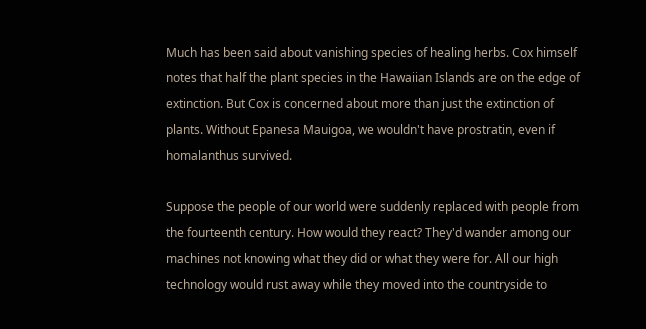Much has been said about vanishing species of healing herbs. Cox himself notes that half the plant species in the Hawaiian Islands are on the edge of extinction. But Cox is concerned about more than just the extinction of plants. Without Epanesa Mauigoa, we wouldn't have prostratin, even if homalanthus survived.

Suppose the people of our world were suddenly replaced with people from the fourteenth century. How would they react? They'd wander among our machines not knowing what they did or what they were for. All our high technology would rust away while they moved into the countryside to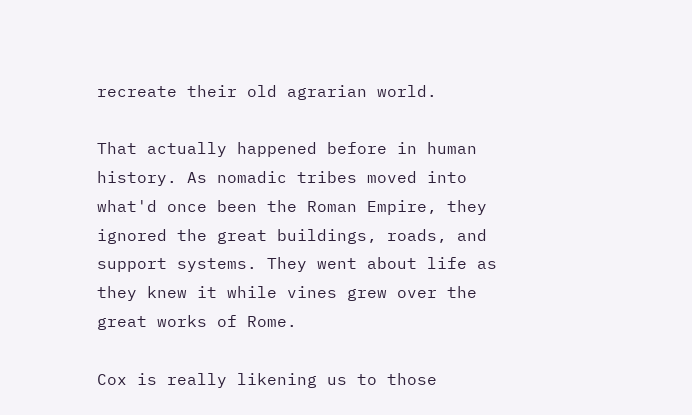recreate their old agrarian world.

That actually happened before in human history. As nomadic tribes moved into what'd once been the Roman Empire, they ignored the great buildings, roads, and support systems. They went about life as they knew it while vines grew over the great works of Rome.

Cox is really likening us to those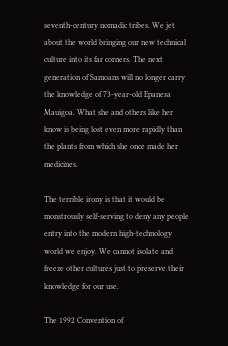seventh-century nomadic tribes. We jet about the world bringing our new technical culture into its far corners. The next generation of Samoans will no longer carry the knowledge of 73-year-old Epanesa Mauigoa. What she and others like her know is being lost even more rapidly than the plants from which she once made her medicines.

The terrible irony is that it would be monstrously self-serving to deny any people entry into the modern high-technology world we enjoy. We cannot isolate and freeze other cultures just to preserve their knowledge for our use.

The 1992 Convention of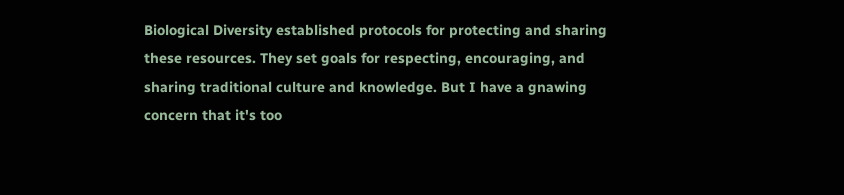Biological Diversity established protocols for protecting and sharing these resources. They set goals for respecting, encouraging, and sharing traditional culture and knowledge. But I have a gnawing concern that it's too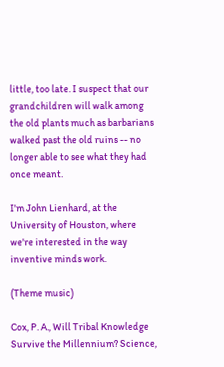little, too late. I suspect that our grandchildren will walk among the old plants much as barbarians walked past the old ruins -- no longer able to see what they had once meant.

I'm John Lienhard, at the University of Houston, where we're interested in the way inventive minds work.

(Theme music)

Cox, P. A., Will Tribal Knowledge Survive the Millennium? Science,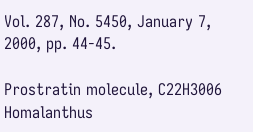Vol. 287, No. 5450, January 7, 2000, pp. 44-45.

Prostratin molecule, C22H3006  Homalanthus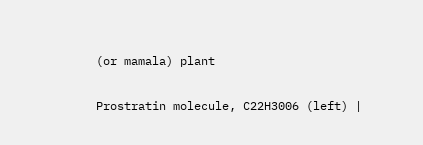(or mamala) plant

Prostratin molecule, C22H3006 (left) |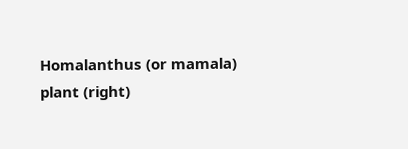Homalanthus (or mamala) plant (right)